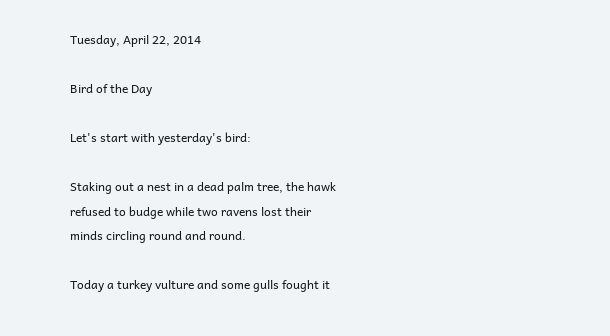Tuesday, April 22, 2014

Bird of the Day

Let's start with yesterday's bird:

Staking out a nest in a dead palm tree, the hawk refused to budge while two ravens lost their minds circling round and round.

Today a turkey vulture and some gulls fought it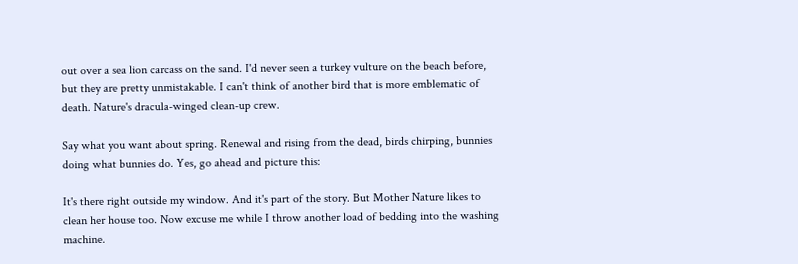out over a sea lion carcass on the sand. I'd never seen a turkey vulture on the beach before, but they are pretty unmistakable. I can't think of another bird that is more emblematic of death. Nature's dracula-winged clean-up crew.

Say what you want about spring. Renewal and rising from the dead, birds chirping, bunnies doing what bunnies do. Yes, go ahead and picture this:

It's there right outside my window. And it's part of the story. But Mother Nature likes to clean her house too. Now excuse me while I throw another load of bedding into the washing machine.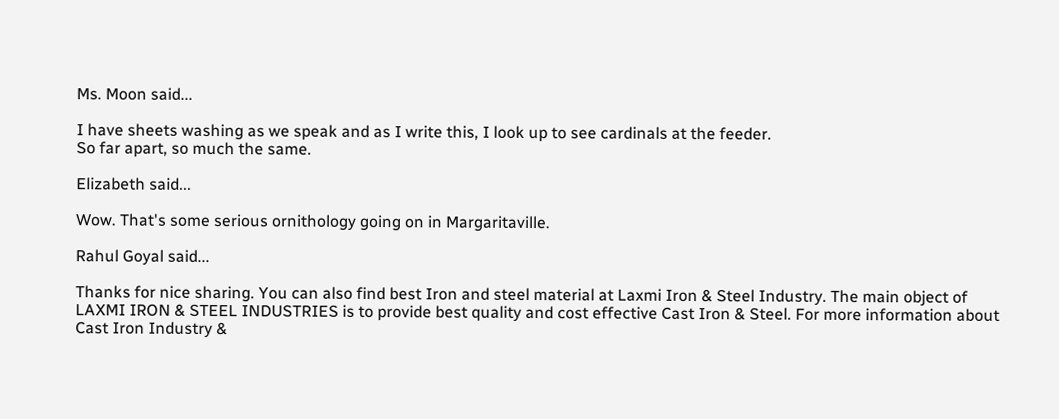Ms. Moon said...

I have sheets washing as we speak and as I write this, I look up to see cardinals at the feeder.
So far apart, so much the same.

Elizabeth said...

Wow. That's some serious ornithology going on in Margaritaville.

Rahul Goyal said...

Thanks for nice sharing. You can also find best Iron and steel material at Laxmi Iron & Steel Industry. The main object of LAXMI IRON & STEEL INDUSTRIES is to provide best quality and cost effective Cast Iron & Steel. For more information about Cast Iron Industry &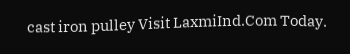cast iron pulley Visit LaxmiInd.Com Today.